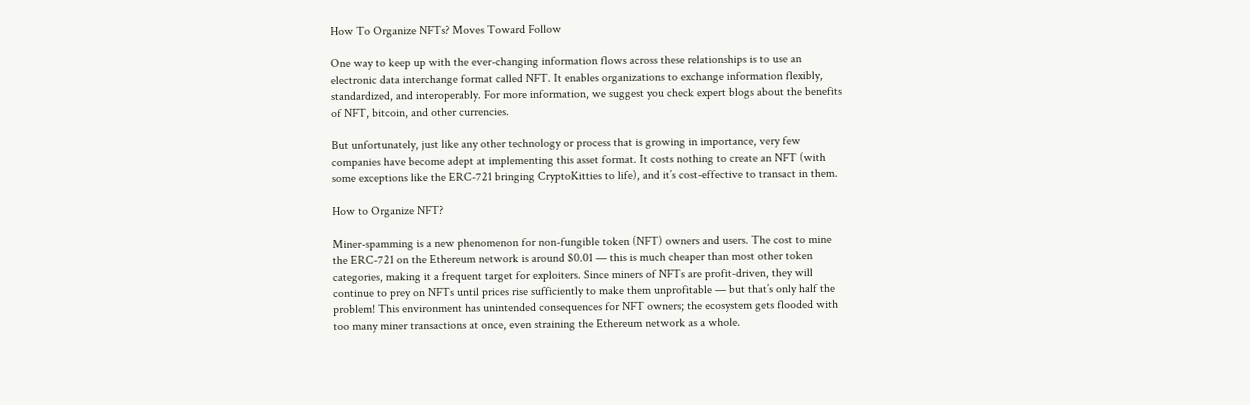How To Organize NFTs? Moves Toward Follow

One way to keep up with the ever-changing information flows across these relationships is to use an electronic data interchange format called NFT. It enables organizations to exchange information flexibly, standardized, and interoperably. For more information, we suggest you check expert blogs about the benefits of NFT, bitcoin, and other currencies.

But unfortunately, just like any other technology or process that is growing in importance, very few companies have become adept at implementing this asset format. It costs nothing to create an NFT (with some exceptions like the ERC-721 bringing CryptoKitties to life), and it’s cost-effective to transact in them.

How to Organize NFT?

Miner-spamming is a new phenomenon for non-fungible token (NFT) owners and users. The cost to mine the ERC-721 on the Ethereum network is around $0.01 — this is much cheaper than most other token categories, making it a frequent target for exploiters. Since miners of NFTs are profit-driven, they will continue to prey on NFTs until prices rise sufficiently to make them unprofitable — but that’s only half the problem! This environment has unintended consequences for NFT owners; the ecosystem gets flooded with too many miner transactions at once, even straining the Ethereum network as a whole.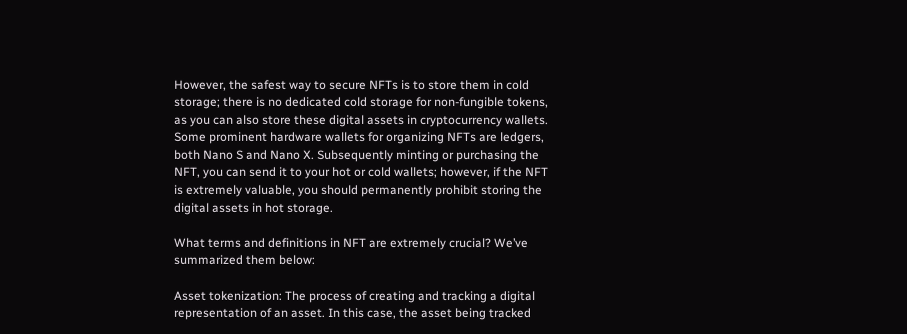However, the safest way to secure NFTs is to store them in cold storage; there is no dedicated cold storage for non-fungible tokens, as you can also store these digital assets in cryptocurrency wallets. Some prominent hardware wallets for organizing NFTs are ledgers, both Nano S and Nano X. Subsequently minting or purchasing the NFT, you can send it to your hot or cold wallets; however, if the NFT is extremely valuable, you should permanently prohibit storing the digital assets in hot storage.

What terms and definitions in NFT are extremely crucial? We’ve summarized them below:

Asset tokenization: The process of creating and tracking a digital representation of an asset. In this case, the asset being tracked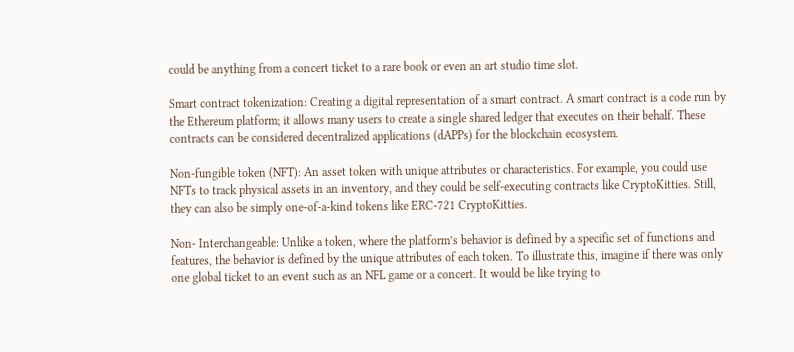could be anything from a concert ticket to a rare book or even an art studio time slot.

Smart contract tokenization: Creating a digital representation of a smart contract. A smart contract is a code run by the Ethereum platform; it allows many users to create a single shared ledger that executes on their behalf. These contracts can be considered decentralized applications (dAPPs) for the blockchain ecosystem.

Non-fungible token (NFT): An asset token with unique attributes or characteristics. For example, you could use NFTs to track physical assets in an inventory, and they could be self-executing contracts like CryptoKitties. Still, they can also be simply one-of-a-kind tokens like ERC-721 CryptoKitties.

Non- Interchangeable: Unlike a token, where the platform’s behavior is defined by a specific set of functions and features, the behavior is defined by the unique attributes of each token. To illustrate this, imagine if there was only one global ticket to an event such as an NFL game or a concert. It would be like trying to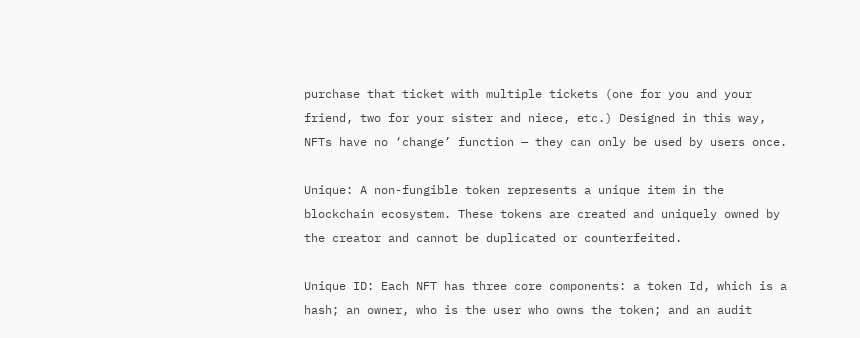purchase that ticket with multiple tickets (one for you and your friend, two for your sister and niece, etc.) Designed in this way, NFTs have no ‘change’ function — they can only be used by users once.

Unique: A non-fungible token represents a unique item in the blockchain ecosystem. These tokens are created and uniquely owned by the creator and cannot be duplicated or counterfeited.

Unique ID: Each NFT has three core components: a token Id, which is a hash; an owner, who is the user who owns the token; and an audit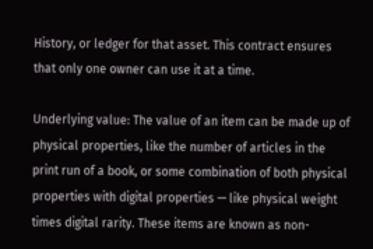History, or ledger for that asset. This contract ensures that only one owner can use it at a time.

Underlying value: The value of an item can be made up of physical properties, like the number of articles in the print run of a book, or some combination of both physical properties with digital properties — like physical weight times digital rarity. These items are known as non-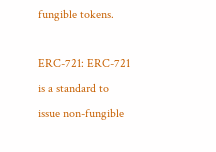fungible tokens.

ERC-721: ERC-721 is a standard to issue non-fungible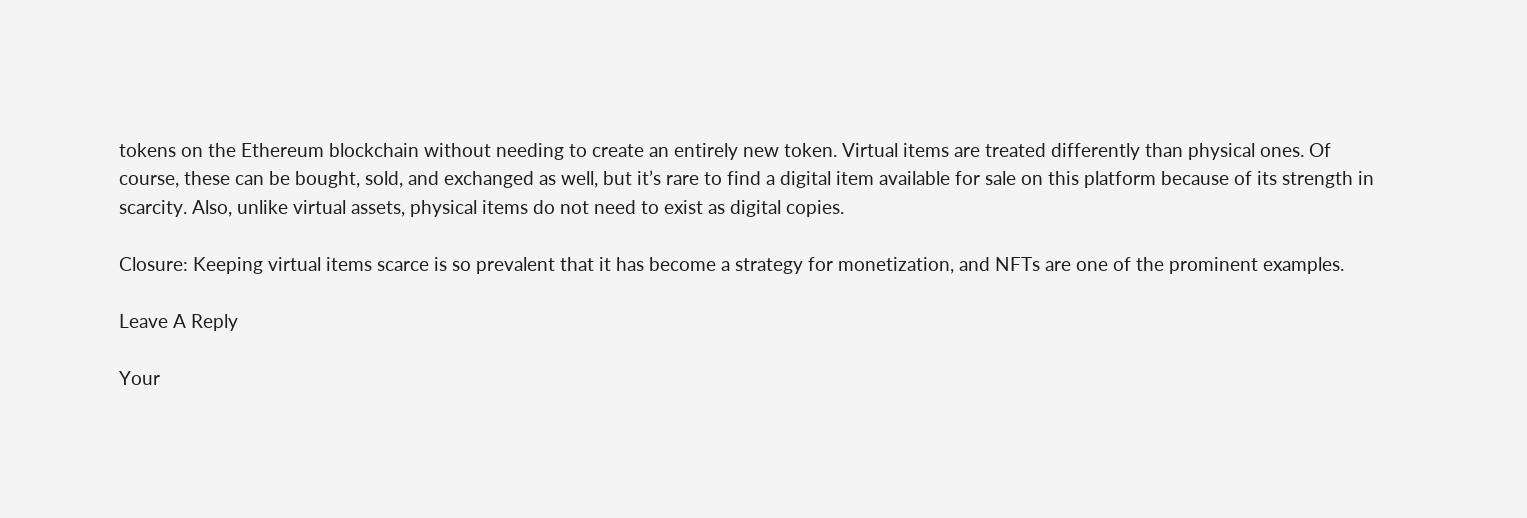tokens on the Ethereum blockchain without needing to create an entirely new token. Virtual items are treated differently than physical ones. Of course, these can be bought, sold, and exchanged as well, but it’s rare to find a digital item available for sale on this platform because of its strength in scarcity. Also, unlike virtual assets, physical items do not need to exist as digital copies.

Closure: Keeping virtual items scarce is so prevalent that it has become a strategy for monetization, and NFTs are one of the prominent examples.

Leave A Reply

Your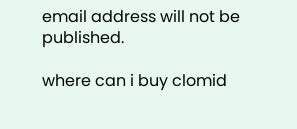email address will not be published.

where can i buy clomid